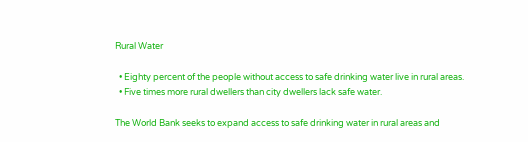Rural Water

  • Eighty percent of the people without access to safe drinking water live in rural areas.
  • Five times more rural dwellers than city dwellers lack safe water.

The World Bank seeks to expand access to safe drinking water in rural areas and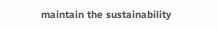maintain the sustainability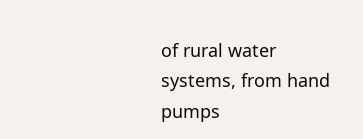of rural water systems, from hand pumps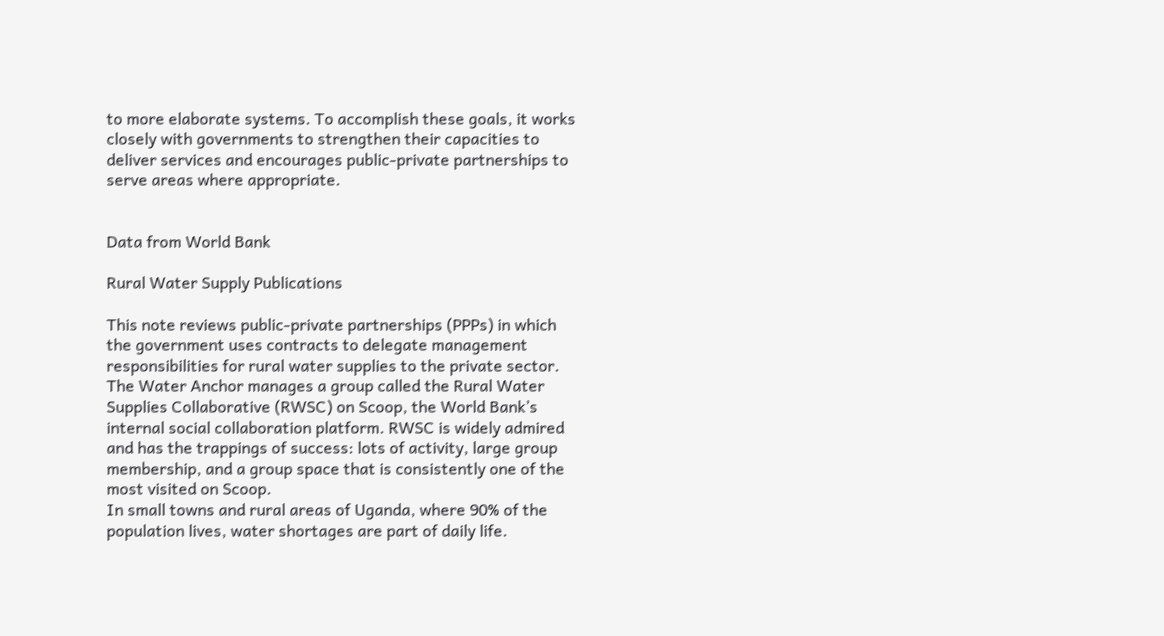to more elaborate systems. To accomplish these goals, it works closely with governments to strengthen their capacities to deliver services and encourages public-private partnerships to serve areas where appropriate.


Data from World Bank

Rural Water Supply Publications

This note reviews public-private partnerships (PPPs) in which the government uses contracts to delegate management responsibilities for rural water supplies to the private sector.
The Water Anchor manages a group called the Rural Water Supplies Collaborative (RWSC) on Scoop, the World Bank’s internal social collaboration platform. RWSC is widely admired and has the trappings of success: lots of activity, large group membership, and a group space that is consistently one of the most visited on Scoop.
In small towns and rural areas of Uganda, where 90% of the population lives, water shortages are part of daily life.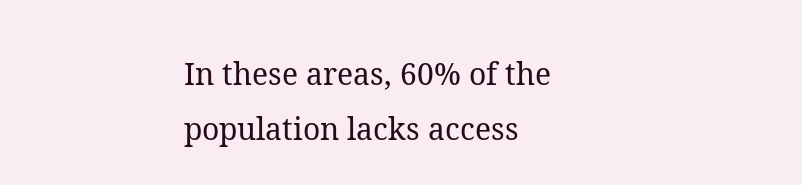In these areas, 60% of the population lacks access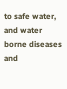to safe water, and water borne diseases and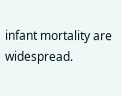infant mortality are widespread.